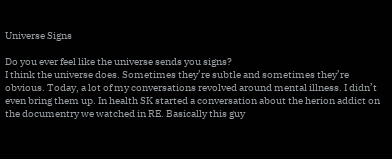Universe Signs

Do you ever feel like the universe sends you signs?
I think the universe does. Sometimes they’re subtle and sometimes they’re obvious. Today, a lot of my conversations revolved around mental illness. I didn’t even bring them up. In health SK started a conversation about the herion addict on the documentry we watched in RE. Basically this guy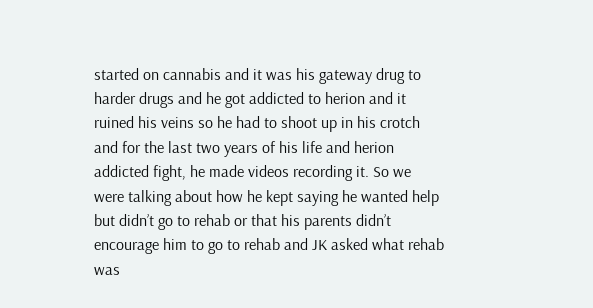started on cannabis and it was his gateway drug to harder drugs and he got addicted to herion and it ruined his veins so he had to shoot up in his crotch and for the last two years of his life and herion addicted fight, he made videos recording it. So we were talking about how he kept saying he wanted help but didn’t go to rehab or that his parents didn’t encourage him to go to rehab and JK asked what rehab was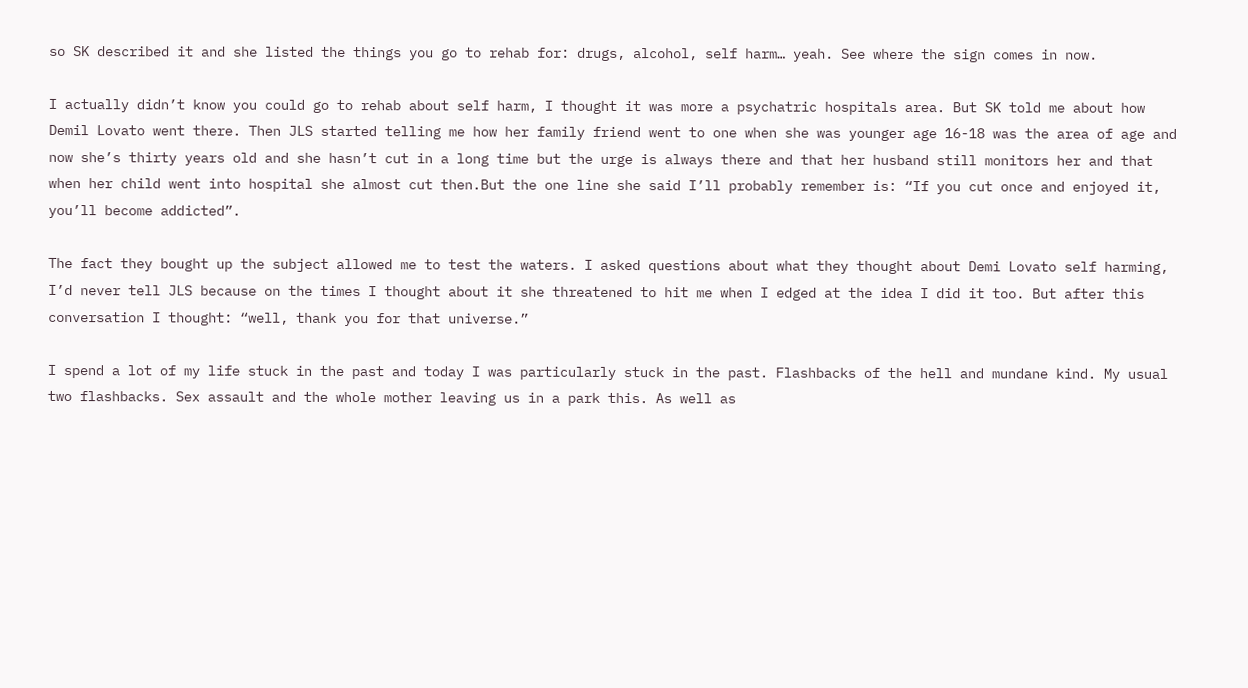so SK described it and she listed the things you go to rehab for: drugs, alcohol, self harm… yeah. See where the sign comes in now.

I actually didn’t know you could go to rehab about self harm, I thought it was more a psychatric hospitals area. But SK told me about how Demil Lovato went there. Then JLS started telling me how her family friend went to one when she was younger age 16-18 was the area of age and now she’s thirty years old and she hasn’t cut in a long time but the urge is always there and that her husband still monitors her and that when her child went into hospital she almost cut then.But the one line she said I’ll probably remember is: “If you cut once and enjoyed it, you’ll become addicted”.

The fact they bought up the subject allowed me to test the waters. I asked questions about what they thought about Demi Lovato self harming, I’d never tell JLS because on the times I thought about it she threatened to hit me when I edged at the idea I did it too. But after this conversation I thought: “well, thank you for that universe.”

I spend a lot of my life stuck in the past and today I was particularly stuck in the past. Flashbacks of the hell and mundane kind. My usual two flashbacks. Sex assault and the whole mother leaving us in a park this. As well as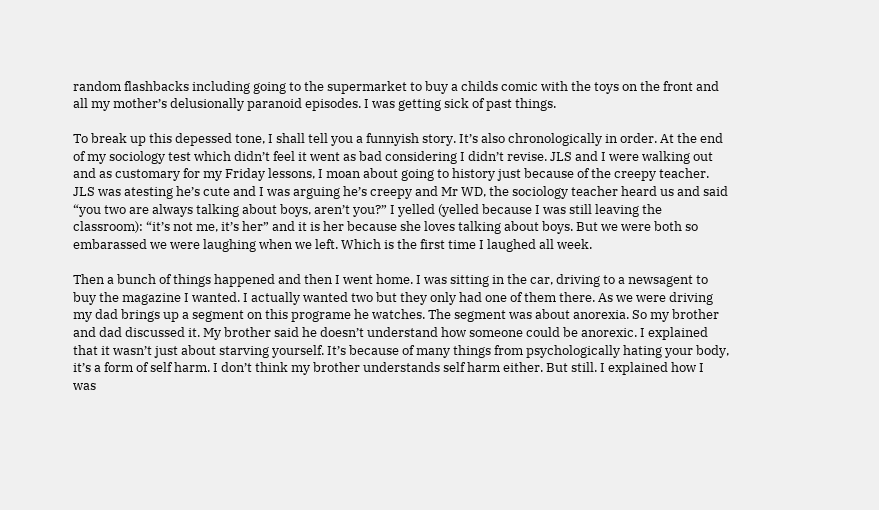random flashbacks including going to the supermarket to buy a childs comic with the toys on the front and all my mother’s delusionally paranoid episodes. I was getting sick of past things.

To break up this depessed tone, I shall tell you a funnyish story. It’s also chronologically in order. At the end of my sociology test which didn’t feel it went as bad considering I didn’t revise. JLS and I were walking out and as customary for my Friday lessons, I moan about going to history just because of the creepy teacher. JLS was atesting he’s cute and I was arguing he’s creepy and Mr WD, the sociology teacher heard us and said “you two are always talking about boys, aren’t you?” I yelled (yelled because I was still leaving the classroom): “it’s not me, it’s her” and it is her because she loves talking about boys. But we were both so embarassed we were laughing when we left. Which is the first time I laughed all week.

Then a bunch of things happened and then I went home. I was sitting in the car, driving to a newsagent to buy the magazine I wanted. I actually wanted two but they only had one of them there. As we were driving my dad brings up a segment on this programe he watches. The segment was about anorexia. So my brother and dad discussed it. My brother said he doesn’t understand how someone could be anorexic. I explained that it wasn’t just about starving yourself. It’s because of many things from psychologically hating your body, it’s a form of self harm. I don’t think my brother understands self harm either. But still. I explained how I was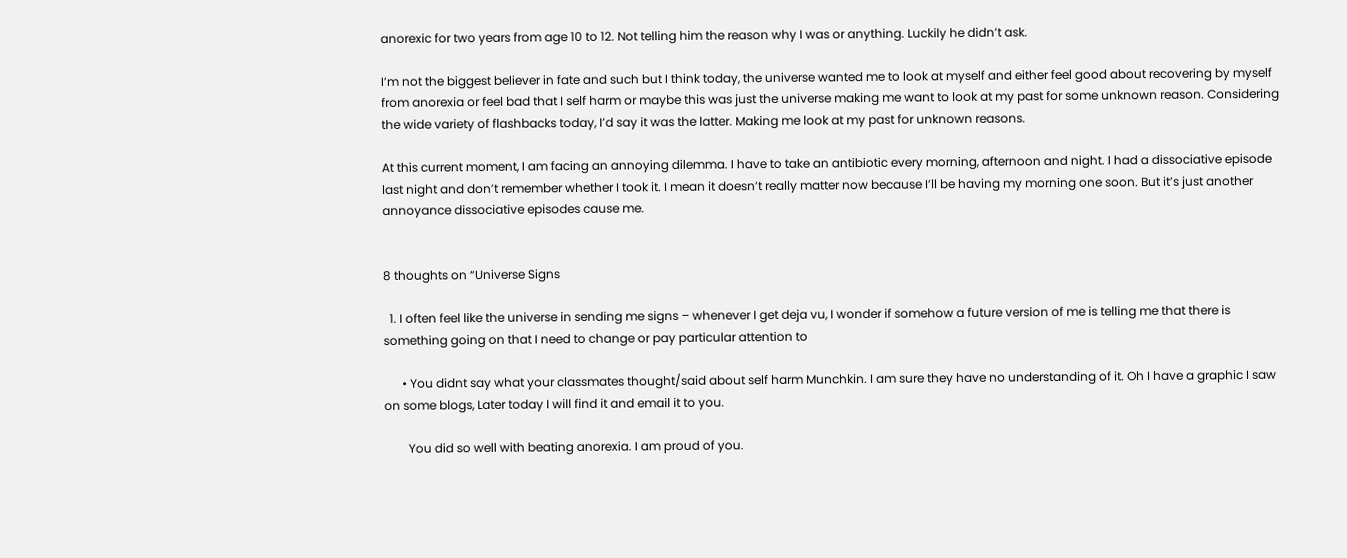anorexic for two years from age 10 to 12. Not telling him the reason why I was or anything. Luckily he didn’t ask.

I’m not the biggest believer in fate and such but I think today, the universe wanted me to look at myself and either feel good about recovering by myself from anorexia or feel bad that I self harm or maybe this was just the universe making me want to look at my past for some unknown reason. Considering the wide variety of flashbacks today, I’d say it was the latter. Making me look at my past for unknown reasons.

At this current moment, I am facing an annoying dilemma. I have to take an antibiotic every morning, afternoon and night. I had a dissociative episode last night and don’t remember whether I took it. I mean it doesn’t really matter now because I’ll be having my morning one soon. But it’s just another annoyance dissociative episodes cause me.


8 thoughts on “Universe Signs

  1. I often feel like the universe in sending me signs – whenever I get deja vu, I wonder if somehow a future version of me is telling me that there is something going on that I need to change or pay particular attention to

      • You didnt say what your classmates thought/said about self harm Munchkin. I am sure they have no understanding of it. Oh I have a graphic I saw on some blogs, Later today I will find it and email it to you.

        You did so well with beating anorexia. I am proud of you.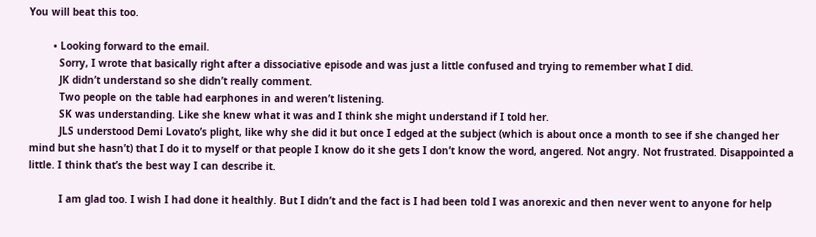You will beat this too.

        • Looking forward to the email.
          Sorry, I wrote that basically right after a dissociative episode and was just a little confused and trying to remember what I did.
          JK didn’t understand so she didn’t really comment.
          Two people on the table had earphones in and weren’t listening.
          SK was understanding. Like she knew what it was and I think she might understand if I told her.
          JLS understood Demi Lovato’s plight, like why she did it but once I edged at the subject (which is about once a month to see if she changed her mind but she hasn’t) that I do it to myself or that people I know do it she gets I don’t know the word, angered. Not angry. Not frustrated. Disappointed a little. I think that’s the best way I can describe it.

          I am glad too. I wish I had done it healthly. But I didn’t and the fact is I had been told I was anorexic and then never went to anyone for help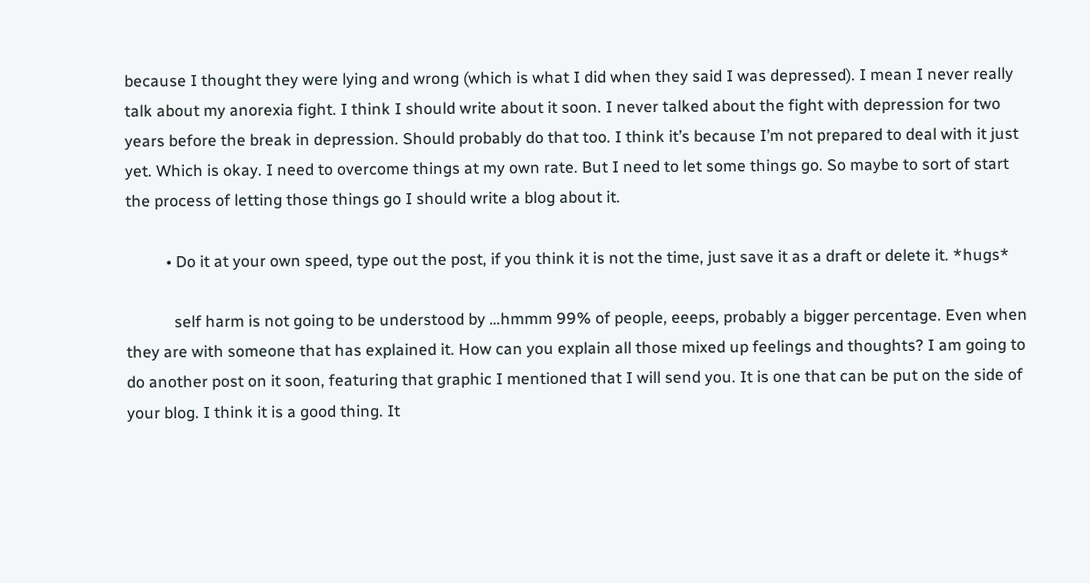because I thought they were lying and wrong (which is what I did when they said I was depressed). I mean I never really talk about my anorexia fight. I think I should write about it soon. I never talked about the fight with depression for two years before the break in depression. Should probably do that too. I think it’s because I’m not prepared to deal with it just yet. Which is okay. I need to overcome things at my own rate. But I need to let some things go. So maybe to sort of start the process of letting those things go I should write a blog about it.

          • Do it at your own speed, type out the post, if you think it is not the time, just save it as a draft or delete it. *hugs*

            self harm is not going to be understood by …hmmm 99% of people, eeeps, probably a bigger percentage. Even when they are with someone that has explained it. How can you explain all those mixed up feelings and thoughts? I am going to do another post on it soon, featuring that graphic I mentioned that I will send you. It is one that can be put on the side of your blog. I think it is a good thing. It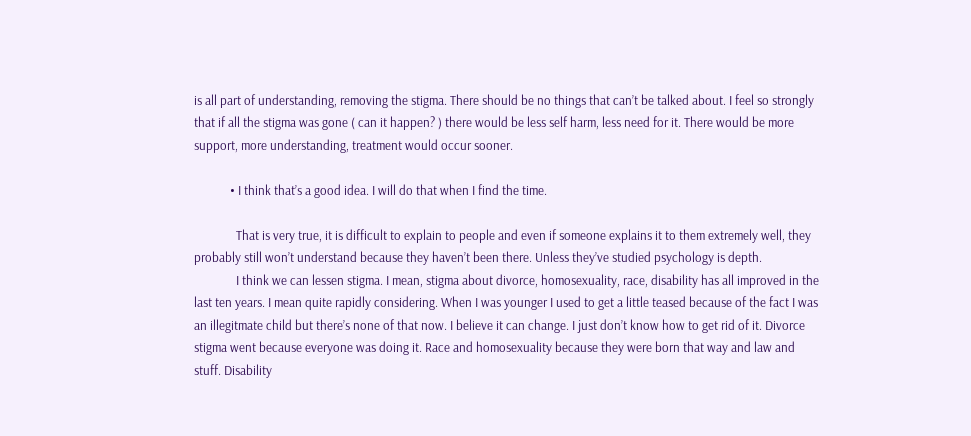is all part of understanding, removing the stigma. There should be no things that can’t be talked about. I feel so strongly that if all the stigma was gone ( can it happen? ) there would be less self harm, less need for it. There would be more support, more understanding, treatment would occur sooner.

            • I think that’s a good idea. I will do that when I find the time.

              That is very true, it is difficult to explain to people and even if someone explains it to them extremely well, they probably still won’t understand because they haven’t been there. Unless they’ve studied psychology is depth.
              I think we can lessen stigma. I mean, stigma about divorce, homosexuality, race, disability has all improved in the last ten years. I mean quite rapidly considering. When I was younger I used to get a little teased because of the fact I was an illegitmate child but there’s none of that now. I believe it can change. I just don’t know how to get rid of it. Divorce stigma went because everyone was doing it. Race and homosexuality because they were born that way and law and stuff. Disability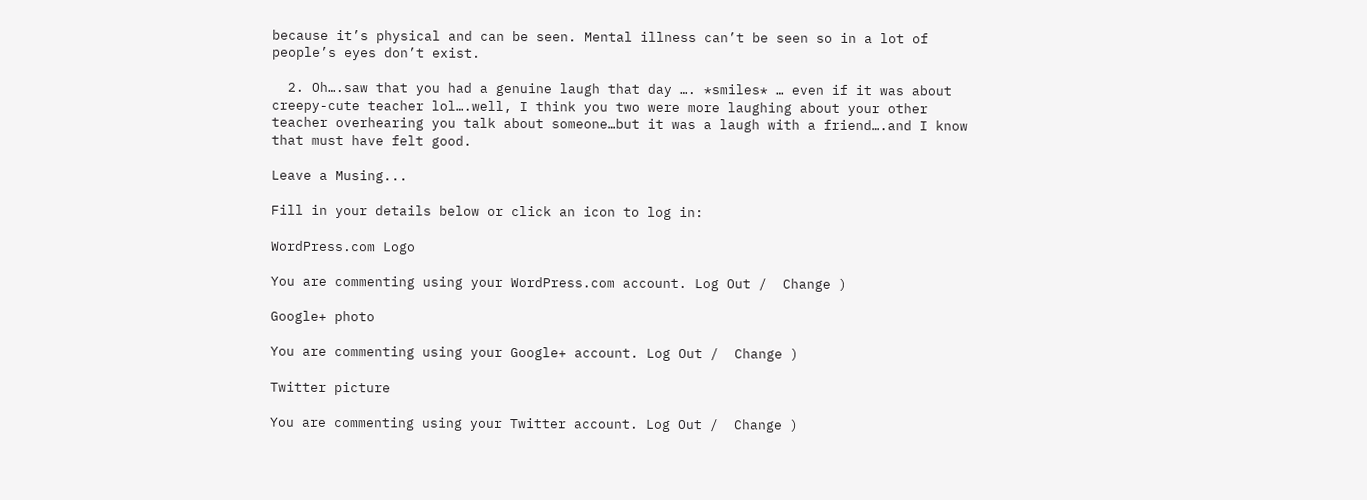because it’s physical and can be seen. Mental illness can’t be seen so in a lot of people’s eyes don’t exist.

  2. Oh….saw that you had a genuine laugh that day …. *smiles* … even if it was about creepy-cute teacher lol….well, I think you two were more laughing about your other teacher overhearing you talk about someone…but it was a laugh with a friend….and I know that must have felt good.

Leave a Musing...

Fill in your details below or click an icon to log in:

WordPress.com Logo

You are commenting using your WordPress.com account. Log Out /  Change )

Google+ photo

You are commenting using your Google+ account. Log Out /  Change )

Twitter picture

You are commenting using your Twitter account. Log Out /  Change )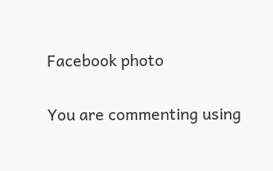Facebook photo

You are commenting using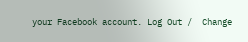your Facebook account. Log Out /  Change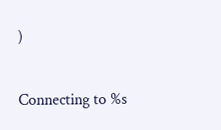)


Connecting to %s